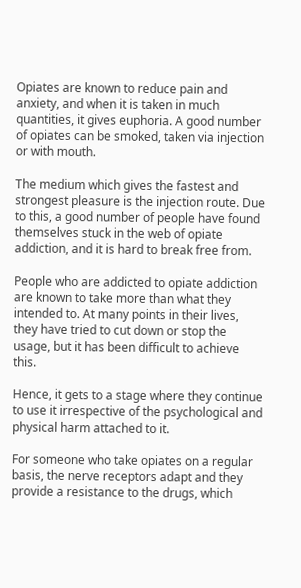Opiates are known to reduce pain and anxiety, and when it is taken in much quantities, it gives euphoria. A good number of opiates can be smoked, taken via injection or with mouth.

The medium which gives the fastest and strongest pleasure is the injection route. Due to this, a good number of people have found themselves stuck in the web of opiate addiction, and it is hard to break free from.

People who are addicted to opiate addiction are known to take more than what they intended to. At many points in their lives, they have tried to cut down or stop the usage, but it has been difficult to achieve this.

Hence, it gets to a stage where they continue to use it irrespective of the psychological and physical harm attached to it.

For someone who take opiates on a regular basis, the nerve receptors adapt and they provide a resistance to the drugs, which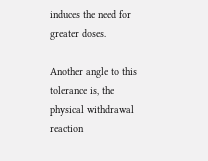induces the need for greater doses.

Another angle to this tolerance is, the physical withdrawal reaction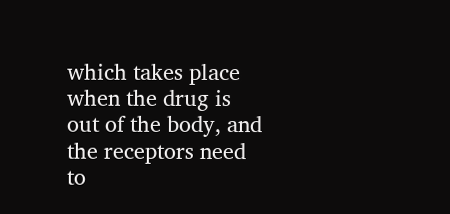which takes place when the drug is out of the body, and the receptors need to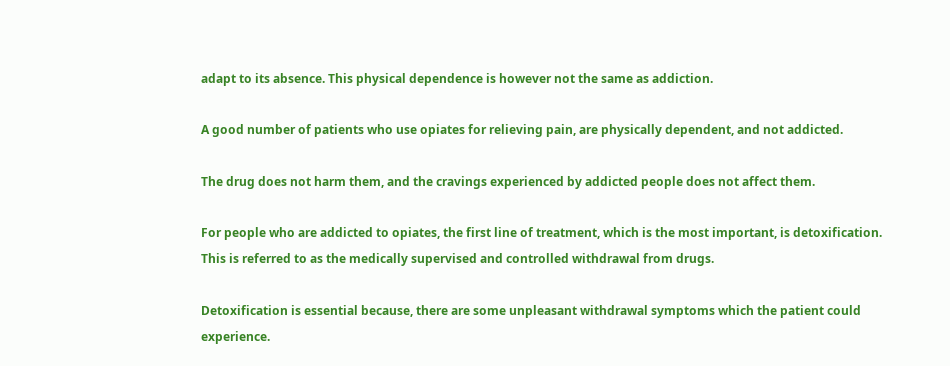adapt to its absence. This physical dependence is however not the same as addiction.

A good number of patients who use opiates for relieving pain, are physically dependent, and not addicted.

The drug does not harm them, and the cravings experienced by addicted people does not affect them.

For people who are addicted to opiates, the first line of treatment, which is the most important, is detoxification. This is referred to as the medically supervised and controlled withdrawal from drugs.

Detoxification is essential because, there are some unpleasant withdrawal symptoms which the patient could experience.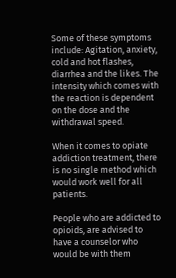Some of these symptoms include: Agitation, anxiety, cold and hot flashes, diarrhea and the likes. The intensity which comes with the reaction is dependent on the dose and the withdrawal speed.

When it comes to opiate addiction treatment, there is no single method which would work well for all patients.

People who are addicted to opioids, are advised to have a counselor who would be with them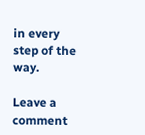in every step of the way.

Leave a comment